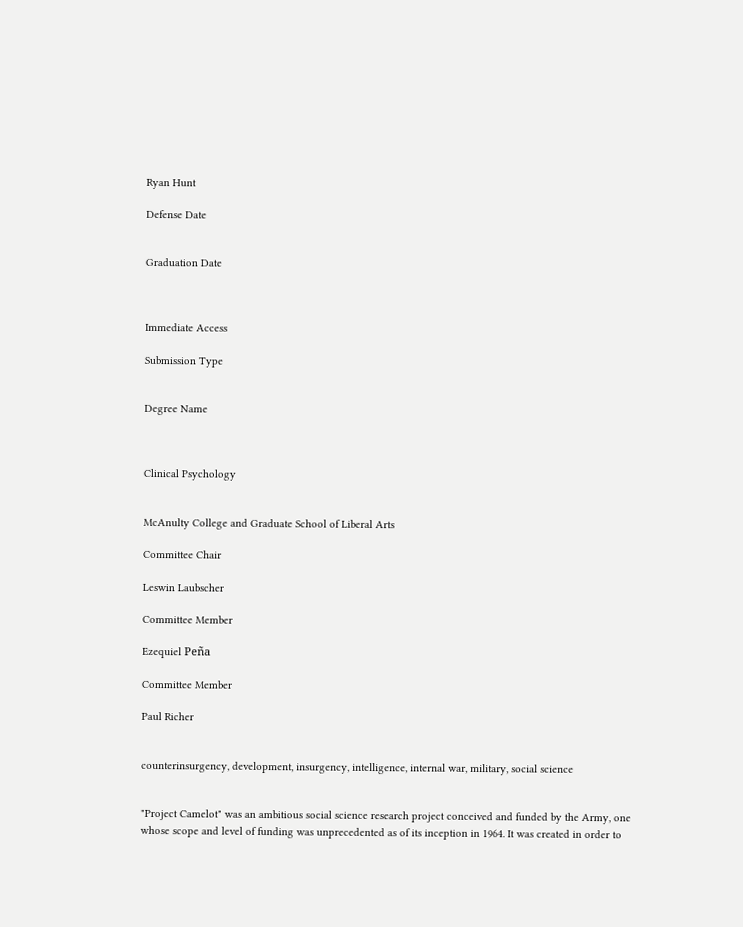Ryan Hunt

Defense Date


Graduation Date



Immediate Access

Submission Type


Degree Name



Clinical Psychology


McAnulty College and Graduate School of Liberal Arts

Committee Chair

Leswin Laubscher

Committee Member

Ezequiel Peña

Committee Member

Paul Richer


counterinsurgency, development, insurgency, intelligence, internal war, military, social science


"Project Camelot" was an ambitious social science research project conceived and funded by the Army, one whose scope and level of funding was unprecedented as of its inception in 1964. It was created in order to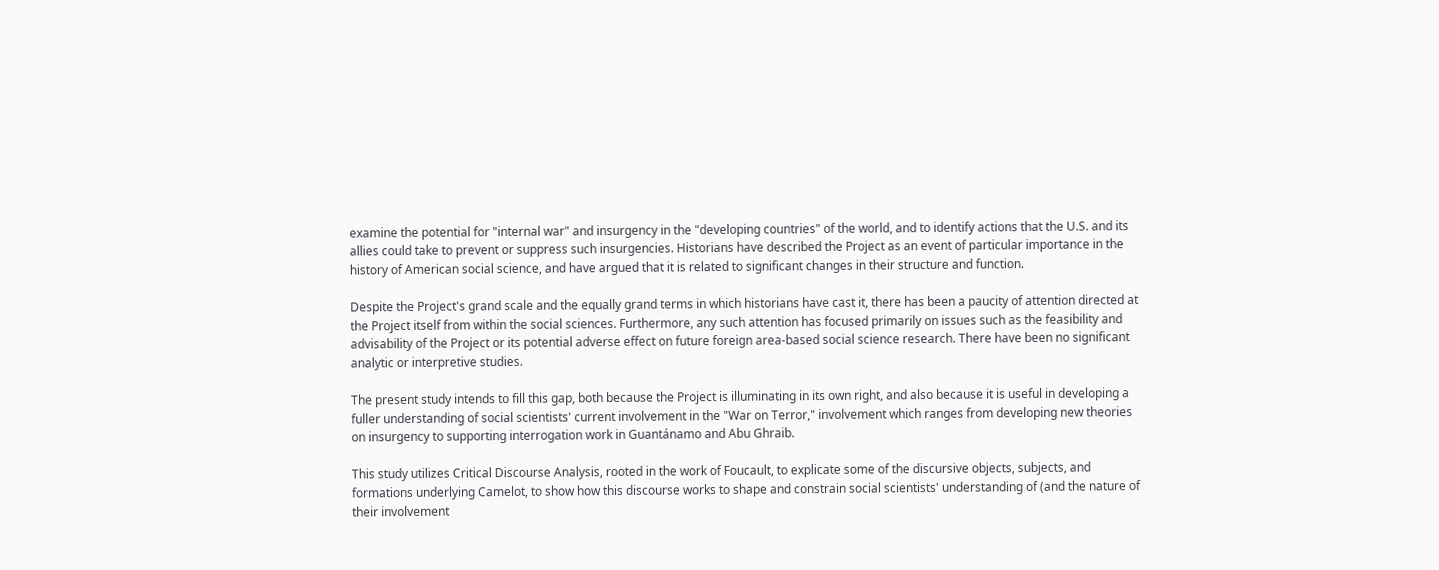examine the potential for "internal war" and insurgency in the "developing countries" of the world, and to identify actions that the U.S. and its allies could take to prevent or suppress such insurgencies. Historians have described the Project as an event of particular importance in the history of American social science, and have argued that it is related to significant changes in their structure and function.

Despite the Project's grand scale and the equally grand terms in which historians have cast it, there has been a paucity of attention directed at the Project itself from within the social sciences. Furthermore, any such attention has focused primarily on issues such as the feasibility and advisability of the Project or its potential adverse effect on future foreign area-based social science research. There have been no significant analytic or interpretive studies.

The present study intends to fill this gap, both because the Project is illuminating in its own right, and also because it is useful in developing a fuller understanding of social scientists' current involvement in the "War on Terror," involvement which ranges from developing new theories on insurgency to supporting interrogation work in Guantánamo and Abu Ghraib.

This study utilizes Critical Discourse Analysis, rooted in the work of Foucault, to explicate some of the discursive objects, subjects, and formations underlying Camelot, to show how this discourse works to shape and constrain social scientists' understanding of (and the nature of their involvement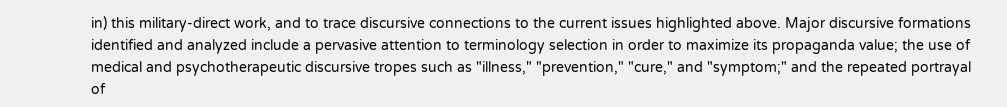in) this military-direct work, and to trace discursive connections to the current issues highlighted above. Major discursive formations identified and analyzed include a pervasive attention to terminology selection in order to maximize its propaganda value; the use of medical and psychotherapeutic discursive tropes such as "illness," "prevention," "cure," and "symptom;" and the repeated portrayal of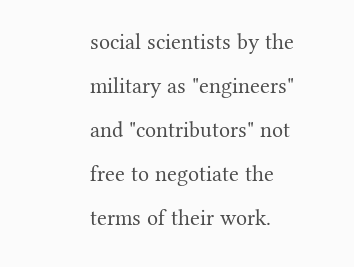social scientists by the military as "engineers" and "contributors" not free to negotiate the terms of their work.